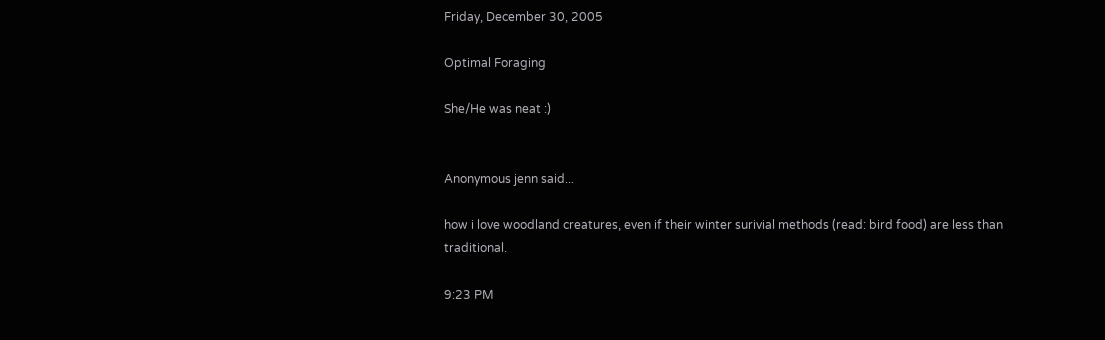Friday, December 30, 2005

Optimal Foraging

She/He was neat :)


Anonymous jenn said...

how i love woodland creatures, even if their winter surivial methods (read: bird food) are less than traditional.

9:23 PM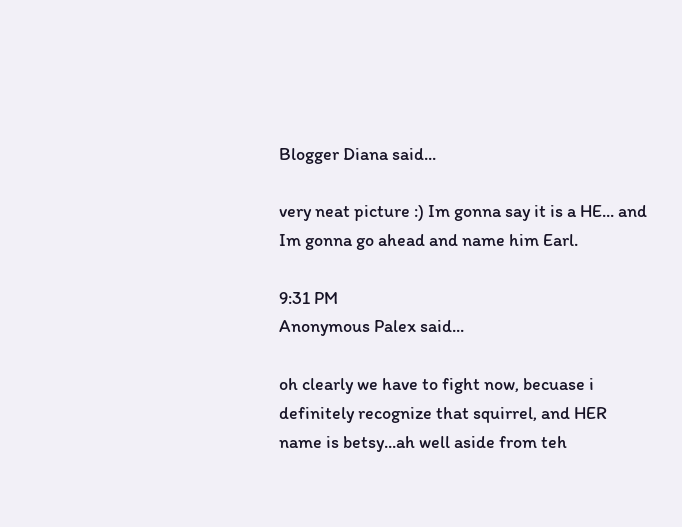Blogger Diana said...

very neat picture :) Im gonna say it is a HE... and Im gonna go ahead and name him Earl.

9:31 PM
Anonymous Palex said...

oh clearly we have to fight now, becuase i definitely recognize that squirrel, and HER name is betsy...ah well aside from teh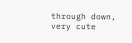through down, very cute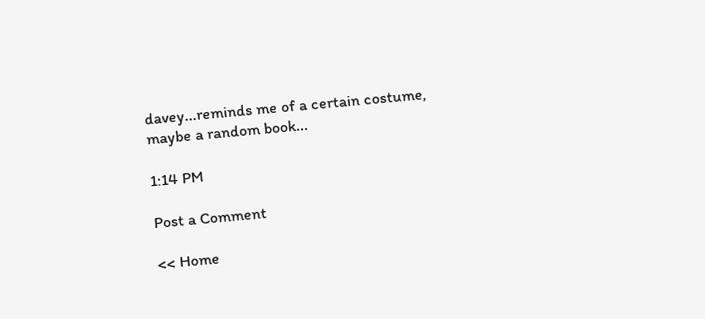davey...reminds me of a certain costume, maybe a random book...

1:14 PM

Post a Comment

<< Home